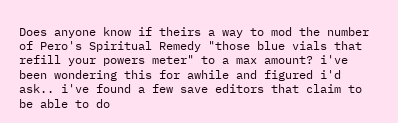Does anyone know if theirs a way to mod the number of Pero's Spiritual Remedy "those blue vials that refill your powers meter" to a max amount? i've been wondering this for awhile and figured i'd ask.. i've found a few save editors that claim to be able to do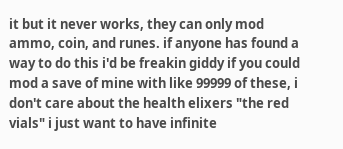it but it never works, they can only mod ammo, coin, and runes. if anyone has found a way to do this i'd be freakin giddy if you could mod a save of mine with like 99999 of these, i don't care about the health elixers "the red vials" i just want to have infinite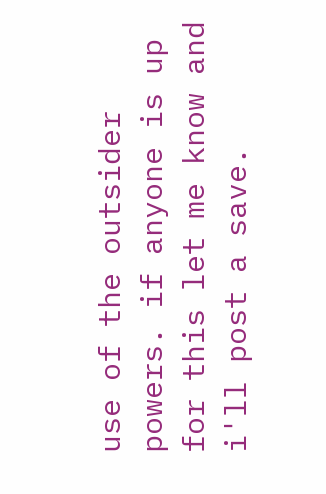use of the outsider powers. if anyone is up for this let me know and i'll post a save.